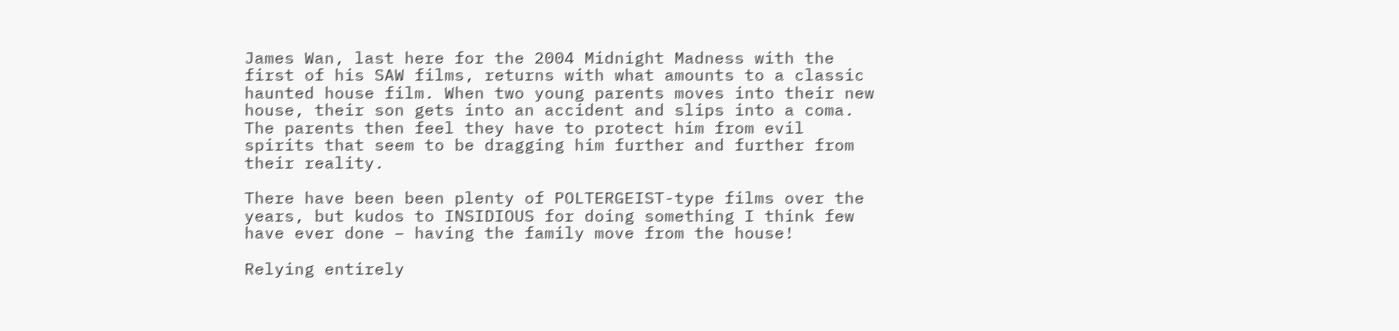James Wan, last here for the 2004 Midnight Madness with the first of his SAW films, returns with what amounts to a classic haunted house film. When two young parents moves into their new house, their son gets into an accident and slips into a coma. The parents then feel they have to protect him from evil spirits that seem to be dragging him further and further from their reality.

There have been been plenty of POLTERGEIST-type films over the years, but kudos to INSIDIOUS for doing something I think few have ever done – having the family move from the house!

Relying entirely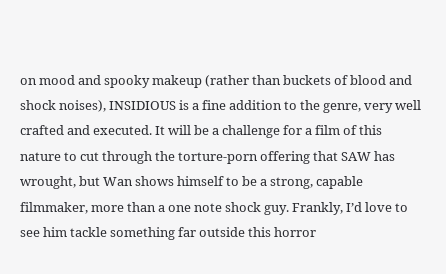on mood and spooky makeup (rather than buckets of blood and shock noises), INSIDIOUS is a fine addition to the genre, very well crafted and executed. It will be a challenge for a film of this nature to cut through the torture-porn offering that SAW has wrought, but Wan shows himself to be a strong, capable filmmaker, more than a one note shock guy. Frankly, I’d love to see him tackle something far outside this horror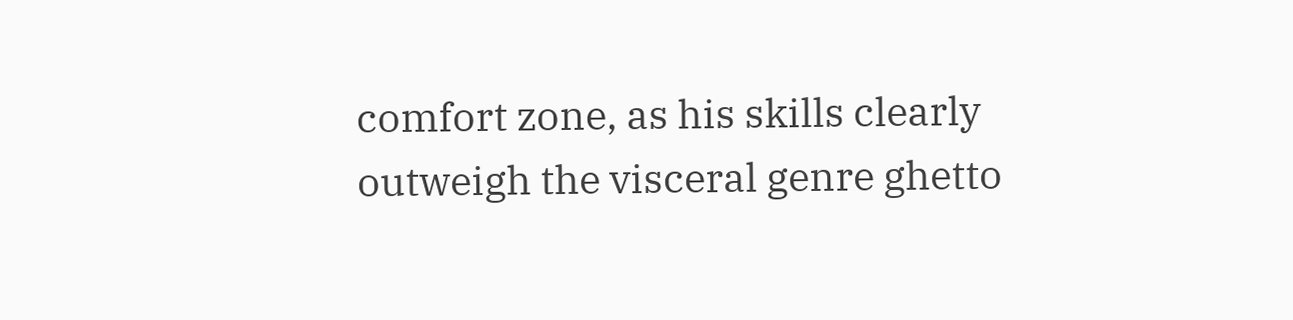comfort zone, as his skills clearly outweigh the visceral genre ghetto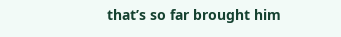that’s so far brought him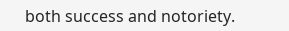both success and notoriety.